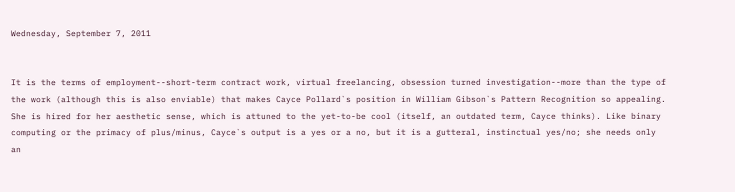Wednesday, September 7, 2011


It is the terms of employment--short-term contract work, virtual freelancing, obsession turned investigation--more than the type of the work (although this is also enviable) that makes Cayce Pollard`s position in William Gibson`s Pattern Recognition so appealing. She is hired for her aesthetic sense, which is attuned to the yet-to-be cool (itself, an outdated term, Cayce thinks). Like binary computing or the primacy of plus/minus, Cayce`s output is a yes or a no, but it is a gutteral, instinctual yes/no; she needs only an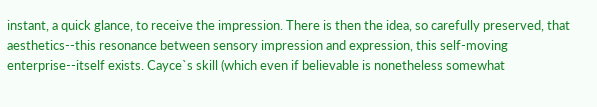instant, a quick glance, to receive the impression. There is then the idea, so carefully preserved, that aesthetics--this resonance between sensory impression and expression, this self-moving enterprise--itself exists. Cayce`s skill (which even if believable is nonetheless somewhat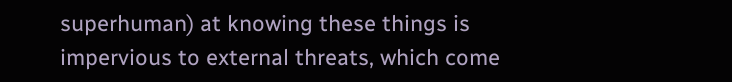superhuman) at knowing these things is impervious to external threats, which come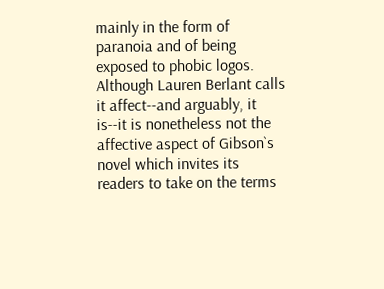mainly in the form of paranoia and of being exposed to phobic logos. Although Lauren Berlant calls it affect--and arguably, it is--it is nonetheless not the affective aspect of Gibson`s novel which invites its readers to take on the terms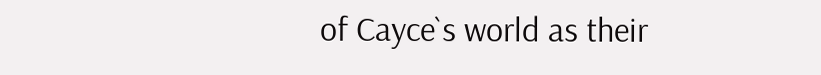of Cayce`s world as their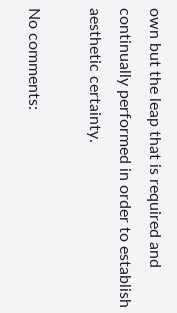own but the leap that is required and continually performed in order to establish aesthetic certainty.

No comments: